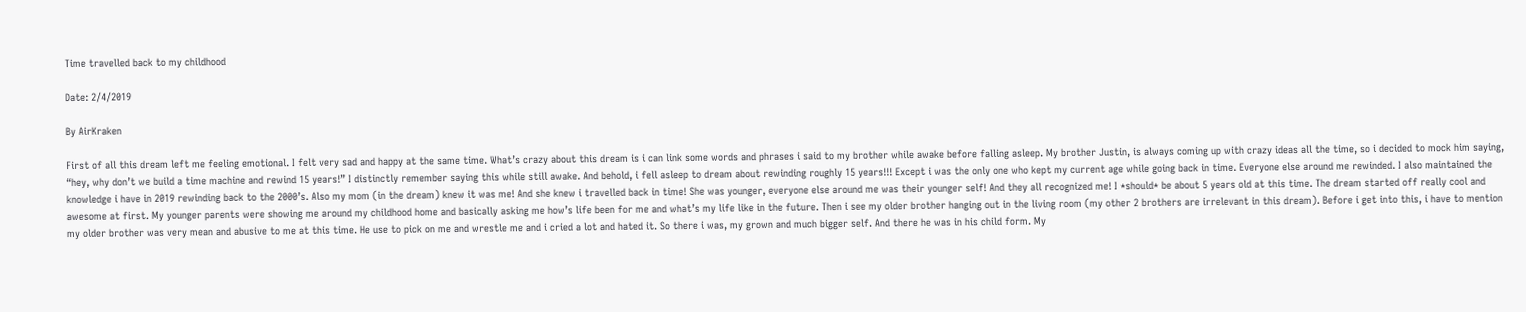Time travelled back to my childhood

Date: 2/4/2019

By AirKraken

First of all this dream left me feeling emotional. I felt very sad and happy at the same time. What’s crazy about this dream is i can link some words and phrases i said to my brother while awake before falling asleep. My brother Justin, is always coming up with crazy ideas all the time, so i decided to mock him saying, “hey, why don’t we build a time machine and rewind 15 years!” I distinctly remember saying this while still awake. And behold, i fell asleep to dream about rewinding roughly 15 years!!! Except i was the only one who kept my current age while going back in time. Everyone else around me rewinded. I also maintained the knowledge i have in 2019 rewinding back to the 2000’s. Also my mom (in the dream) knew it was me! And she knew i travelled back in time! She was younger, everyone else around me was their younger self! And they all recognized me! I *should* be about 5 years old at this time. The dream started off really cool and awesome at first. My younger parents were showing me around my childhood home and basically asking me how’s life been for me and what’s my life like in the future. Then i see my older brother hanging out in the living room (my other 2 brothers are irrelevant in this dream). Before i get into this, i have to mention my older brother was very mean and abusive to me at this time. He use to pick on me and wrestle me and i cried a lot and hated it. So there i was, my grown and much bigger self. And there he was in his child form. My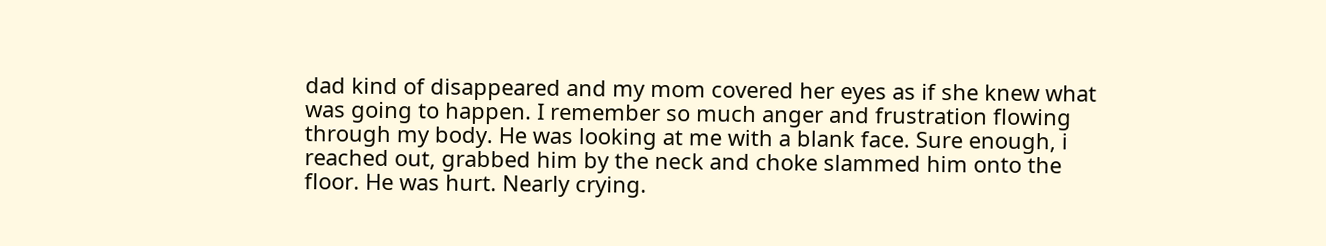dad kind of disappeared and my mom covered her eyes as if she knew what was going to happen. I remember so much anger and frustration flowing through my body. He was looking at me with a blank face. Sure enough, i reached out, grabbed him by the neck and choke slammed him onto the floor. He was hurt. Nearly crying.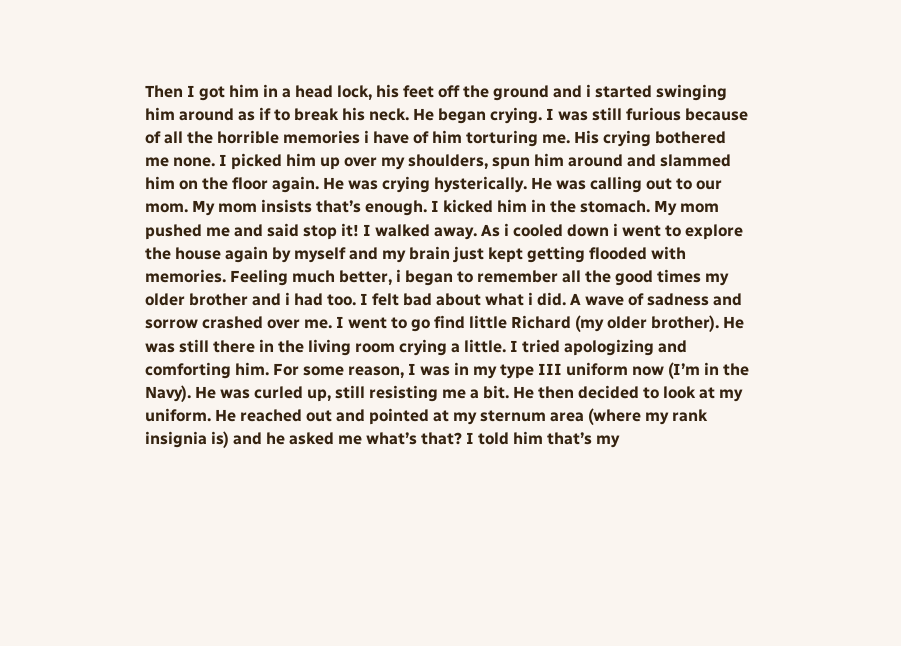Then I got him in a head lock, his feet off the ground and i started swinging him around as if to break his neck. He began crying. I was still furious because of all the horrible memories i have of him torturing me. His crying bothered me none. I picked him up over my shoulders, spun him around and slammed him on the floor again. He was crying hysterically. He was calling out to our mom. My mom insists that’s enough. I kicked him in the stomach. My mom pushed me and said stop it! I walked away. As i cooled down i went to explore the house again by myself and my brain just kept getting flooded with memories. Feeling much better, i began to remember all the good times my older brother and i had too. I felt bad about what i did. A wave of sadness and sorrow crashed over me. I went to go find little Richard (my older brother). He was still there in the living room crying a little. I tried apologizing and comforting him. For some reason, I was in my type III uniform now (I’m in the Navy). He was curled up, still resisting me a bit. He then decided to look at my uniform. He reached out and pointed at my sternum area (where my rank insignia is) and he asked me what’s that? I told him that’s my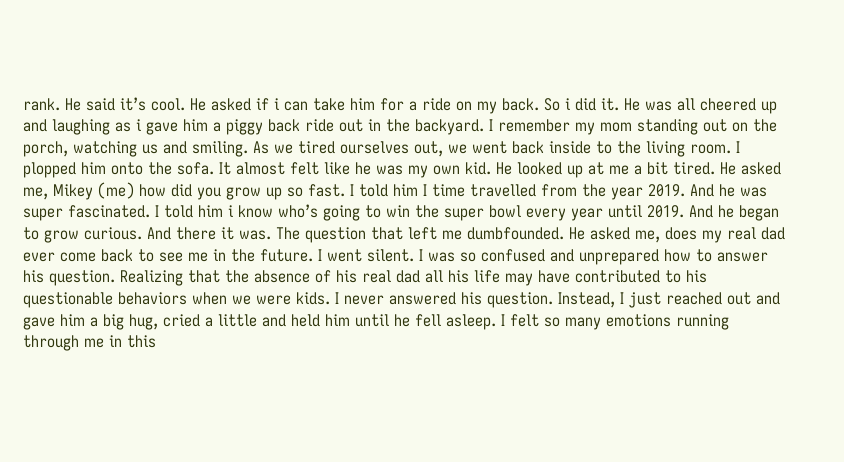rank. He said it’s cool. He asked if i can take him for a ride on my back. So i did it. He was all cheered up and laughing as i gave him a piggy back ride out in the backyard. I remember my mom standing out on the porch, watching us and smiling. As we tired ourselves out, we went back inside to the living room. I plopped him onto the sofa. It almost felt like he was my own kid. He looked up at me a bit tired. He asked me, Mikey (me) how did you grow up so fast. I told him I time travelled from the year 2019. And he was super fascinated. I told him i know who’s going to win the super bowl every year until 2019. And he began to grow curious. And there it was. The question that left me dumbfounded. He asked me, does my real dad ever come back to see me in the future. I went silent. I was so confused and unprepared how to answer his question. Realizing that the absence of his real dad all his life may have contributed to his questionable behaviors when we were kids. I never answered his question. Instead, I just reached out and gave him a big hug, cried a little and held him until he fell asleep. I felt so many emotions running through me in this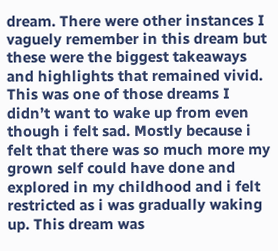dream. There were other instances I vaguely remember in this dream but these were the biggest takeaways and highlights that remained vivid. This was one of those dreams I didn’t want to wake up from even though i felt sad. Mostly because i felt that there was so much more my grown self could have done and explored in my childhood and i felt restricted as i was gradually waking up. This dream was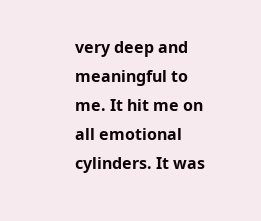very deep and meaningful to me. It hit me on all emotional cylinders. It was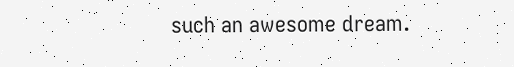such an awesome dream.